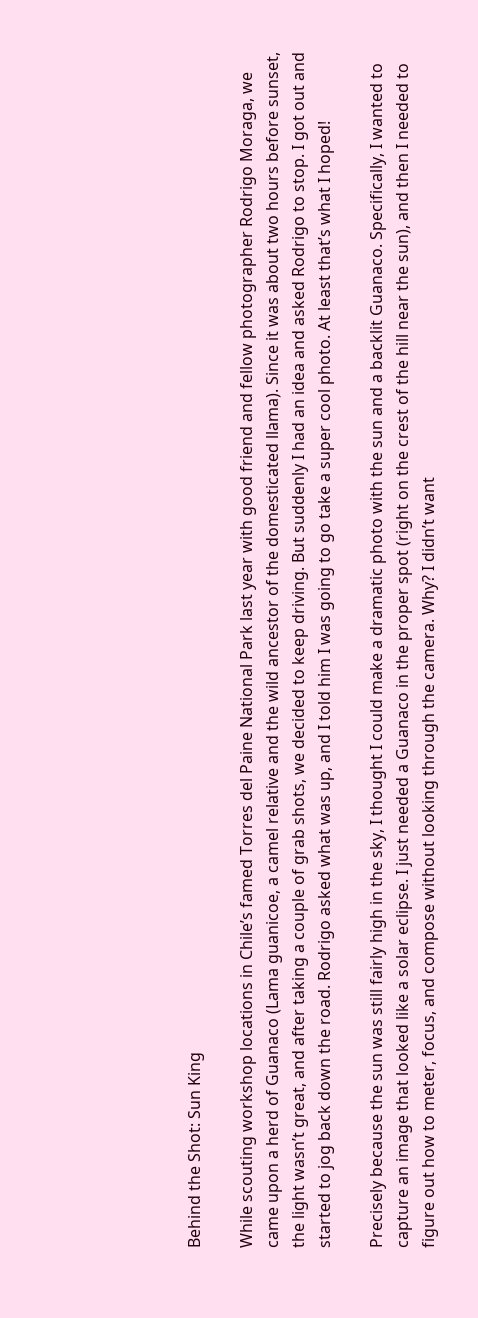Behind the Shot: Sun King

While scouting workshop locations in Chile’s famed Torres del Paine National Park last year with good friend and fellow photographer Rodrigo Moraga, we came upon a herd of Guanaco (Lama guanicoe, a camel relative and the wild ancestor of the domesticated llama). Since it was about two hours before sunset, the light wasn’t great, and after taking a couple of grab shots, we decided to keep driving. But suddenly I had an idea and asked Rodrigo to stop. I got out and started to jog back down the road. Rodrigo asked what was up, and I told him I was going to go take a super cool photo. At least that’s what I hoped!

Precisely because the sun was still fairly high in the sky, I thought I could make a dramatic photo with the sun and a backlit Guanaco. Specifically, I wanted to capture an image that looked like a solar eclipse. I just needed a Guanaco in the proper spot (right on the crest of the hill near the sun), and then I needed to figure out how to meter, focus, and compose without looking through the camera. Why? I didn’t want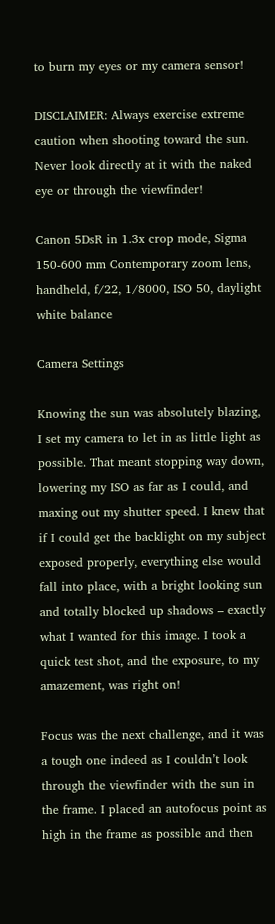to burn my eyes or my camera sensor!

DISCLAIMER: Always exercise extreme caution when shooting toward the sun. Never look directly at it with the naked eye or through the viewfinder!

Canon 5DsR in 1.3x crop mode, Sigma 150-600 mm Contemporary zoom lens, handheld, f/22, 1/8000, ISO 50, daylight white balance

Camera Settings

Knowing the sun was absolutely blazing, I set my camera to let in as little light as possible. That meant stopping way down, lowering my ISO as far as I could, and maxing out my shutter speed. I knew that if I could get the backlight on my subject exposed properly, everything else would fall into place, with a bright looking sun and totally blocked up shadows – exactly what I wanted for this image. I took a quick test shot, and the exposure, to my amazement, was right on!

Focus was the next challenge, and it was a tough one indeed as I couldn’t look through the viewfinder with the sun in the frame. I placed an autofocus point as high in the frame as possible and then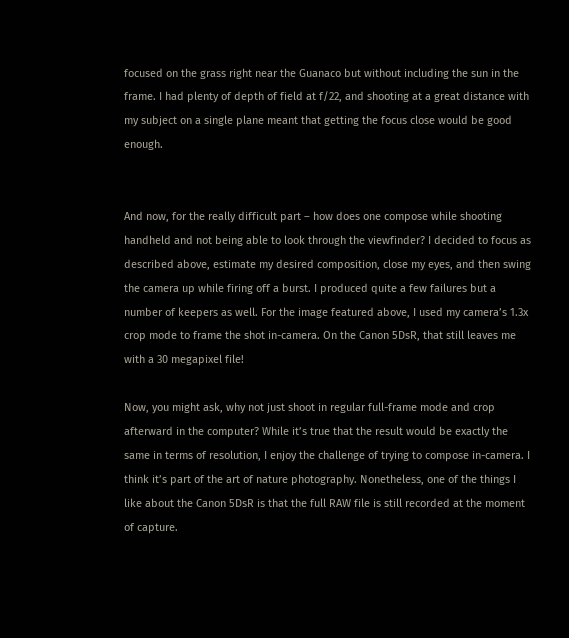focused on the grass right near the Guanaco but without including the sun in the frame. I had plenty of depth of field at f/22, and shooting at a great distance with my subject on a single plane meant that getting the focus close would be good enough.


And now, for the really difficult part – how does one compose while shooting handheld and not being able to look through the viewfinder? I decided to focus as described above, estimate my desired composition, close my eyes, and then swing the camera up while firing off a burst. I produced quite a few failures but a number of keepers as well. For the image featured above, I used my camera’s 1.3x crop mode to frame the shot in-camera. On the Canon 5DsR, that still leaves me with a 30 megapixel file!

Now, you might ask, why not just shoot in regular full-frame mode and crop afterward in the computer? While it’s true that the result would be exactly the same in terms of resolution, I enjoy the challenge of trying to compose in-camera. I think it’s part of the art of nature photography. Nonetheless, one of the things I like about the Canon 5DsR is that the full RAW file is still recorded at the moment of capture.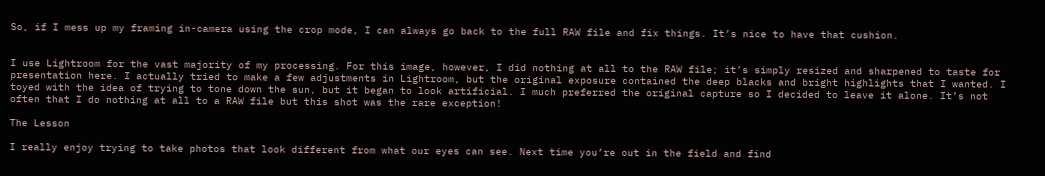So, if I mess up my framing in-camera using the crop mode, I can always go back to the full RAW file and fix things. It’s nice to have that cushion.


I use Lightroom for the vast majority of my processing. For this image, however, I did nothing at all to the RAW file; it’s simply resized and sharpened to taste for presentation here. I actually tried to make a few adjustments in Lightroom, but the original exposure contained the deep blacks and bright highlights that I wanted. I toyed with the idea of trying to tone down the sun, but it began to look artificial. I much preferred the original capture so I decided to leave it alone. It’s not often that I do nothing at all to a RAW file but this shot was the rare exception!

The Lesson

I really enjoy trying to take photos that look different from what our eyes can see. Next time you’re out in the field and find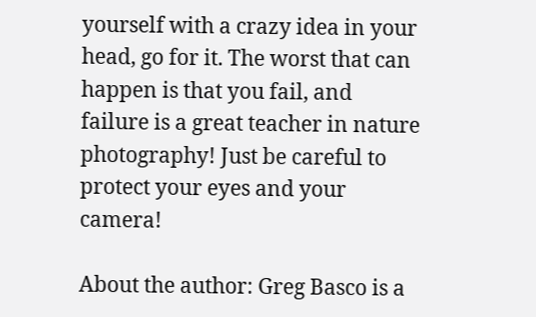yourself with a crazy idea in your head, go for it. The worst that can happen is that you fail, and failure is a great teacher in nature photography! Just be careful to protect your eyes and your camera!

About the author: Greg Basco is a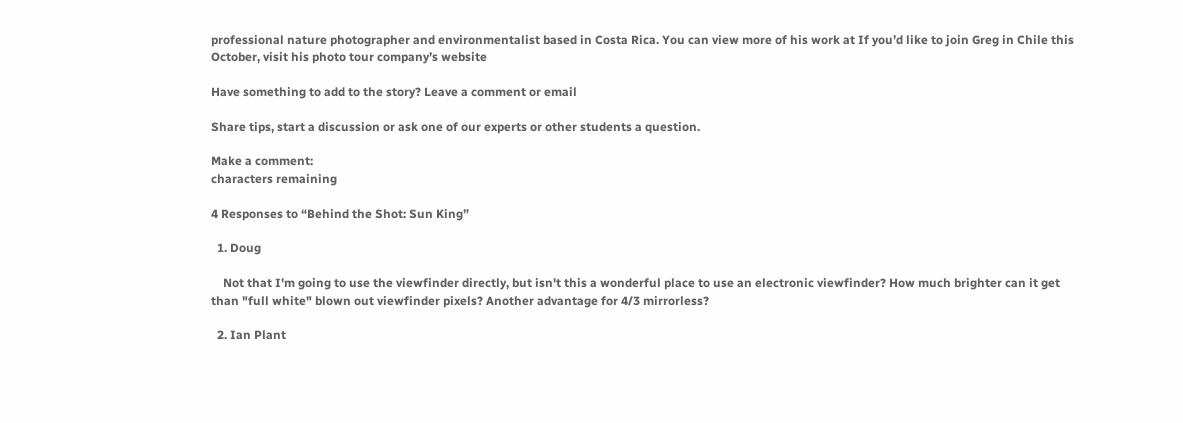professional nature photographer and environmentalist based in Costa Rica. You can view more of his work at If you’d like to join Greg in Chile this October, visit his photo tour company’s website

Have something to add to the story? Leave a comment or email

Share tips, start a discussion or ask one of our experts or other students a question.

Make a comment:
characters remaining

4 Responses to “Behind the Shot: Sun King”

  1. Doug

    Not that I'm going to use the viewfinder directly, but isn't this a wonderful place to use an electronic viewfinder? How much brighter can it get than "full white" blown out viewfinder pixels? Another advantage for 4/3 mirrorless?

  2. Ian Plant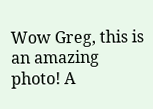Wow Greg, this is an amazing photo! A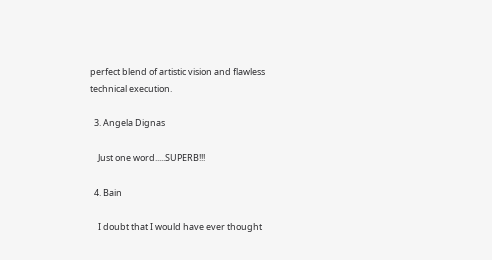perfect blend of artistic vision and flawless technical execution.

  3. Angela Dignas

    Just one word.....SUPERB!!!

  4. Bain

    I doubt that I would have ever thought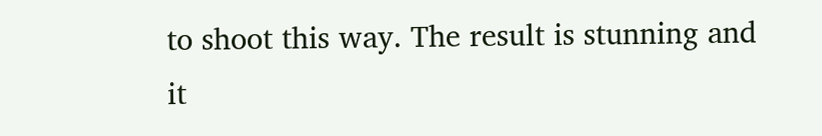to shoot this way. The result is stunning and it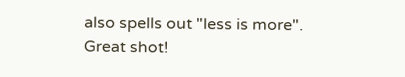also spells out "less is more". Great shot!